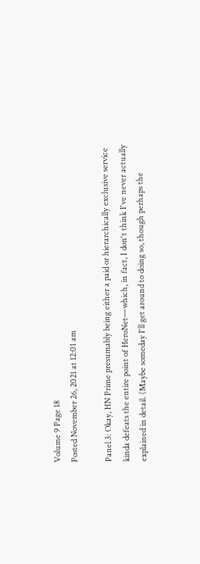Volume 9 Page 18
Posted November 26, 2021 at 12:01 am

Panel 3: Okay, HN Prime presumably being either a paid or hierarchically exclusive service kinda defeats the entire point of HeroNet—which, in fact, I don't think I've never actually explained in detail. (Maybe someday I'll get around to doing so, though perhaps the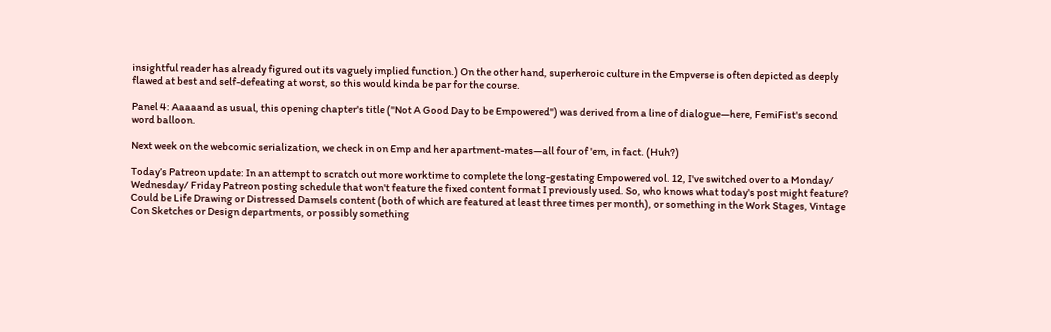insightful reader has already figured out its vaguely implied function.) On the other hand, superheroic culture in the Empverse is often depicted as deeply flawed at best and self-defeating at worst, so this would kinda be par for the course.

Panel 4: Aaaaand as usual, this opening chapter's title ("Not A Good Day to be Empowered") was derived from a line of dialogue—here, FemiFist's second word balloon.

Next week on the webcomic serialization, we check in on Emp and her apartment-mates—all four of 'em, in fact. (Huh?)

Today’s Patreon update: In an attempt to scratch out more worktime to complete the long-gestating Empowered vol. 12, I've switched over to a Monday/ Wednesday/ Friday Patreon posting schedule that won't feature the fixed content format I previously used. So, who knows what today's post might feature? Could be Life Drawing or Distressed Damsels content (both of which are featured at least three times per month), or something in the Work Stages, Vintage Con Sketches or Design departments, or possibly something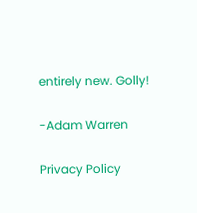entirely new. Golly!

-Adam Warren

Privacy Policy